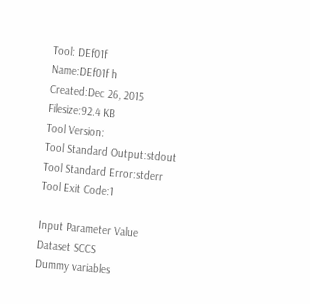Tool: DEf01f
Name:DEf01f h
Created:Dec 26, 2015
Filesize:92.4 KB
Tool Version:
Tool Standard Output:stdout
Tool Standard Error:stderr
Tool Exit Code:1

Input Parameter Value
Dataset SCCS
Dummy variables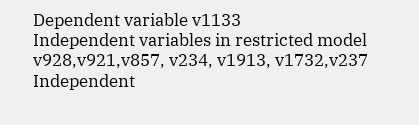Dependent variable v1133
Independent variables in restricted model v928,v921,v857, v234, v1913, v1732,v237
Independent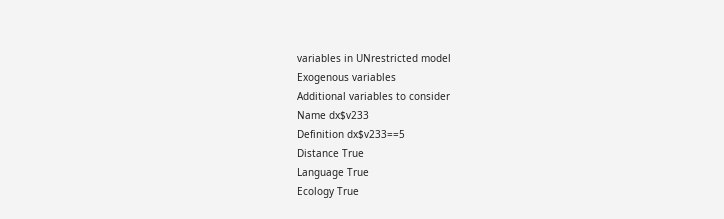variables in UNrestricted model
Exogenous variables
Additional variables to consider
Name dx$v233
Definition dx$v233==5
Distance True
Language True
Ecology True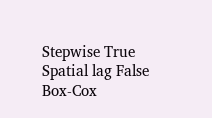Stepwise True
Spatial lag False
Box-Cox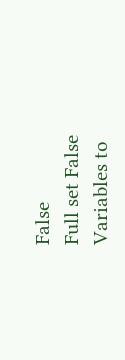False
Full set False
Variables to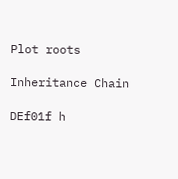Plot roots

Inheritance Chain

DEf01f h